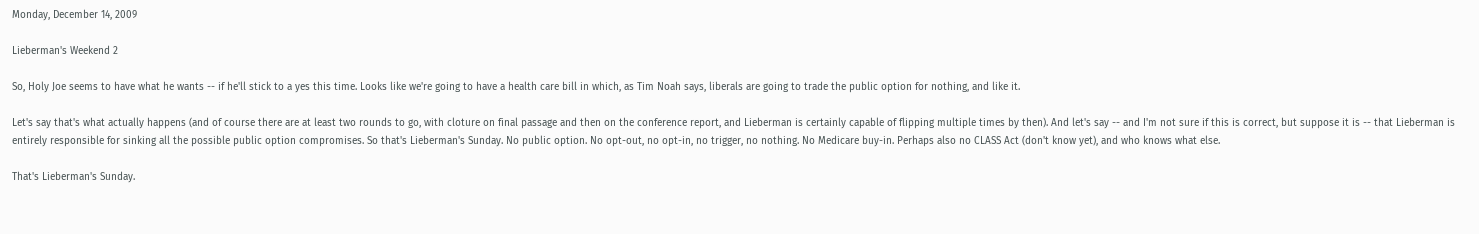Monday, December 14, 2009

Lieberman's Weekend 2

So, Holy Joe seems to have what he wants -- if he'll stick to a yes this time. Looks like we're going to have a health care bill in which, as Tim Noah says, liberals are going to trade the public option for nothing, and like it.

Let's say that's what actually happens (and of course there are at least two rounds to go, with cloture on final passage and then on the conference report, and Lieberman is certainly capable of flipping multiple times by then). And let's say -- and I'm not sure if this is correct, but suppose it is -- that Lieberman is entirely responsible for sinking all the possible public option compromises. So that's Lieberman's Sunday. No public option. No opt-out, no opt-in, no trigger, no nothing. No Medicare buy-in. Perhaps also no CLASS Act (don't know yet), and who knows what else.

That's Lieberman's Sunday.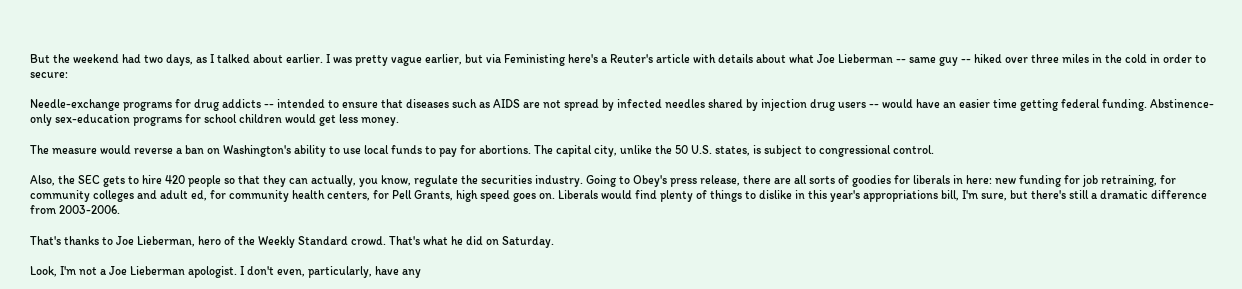But the weekend had two days, as I talked about earlier. I was pretty vague earlier, but via Feministing here's a Reuter's article with details about what Joe Lieberman -- same guy -- hiked over three miles in the cold in order to secure:

Needle-exchange programs for drug addicts -- intended to ensure that diseases such as AIDS are not spread by infected needles shared by injection drug users -- would have an easier time getting federal funding. Abstinence-only sex-education programs for school children would get less money.

The measure would reverse a ban on Washington's ability to use local funds to pay for abortions. The capital city, unlike the 50 U.S. states, is subject to congressional control.

Also, the SEC gets to hire 420 people so that they can actually, you know, regulate the securities industry. Going to Obey's press release, there are all sorts of goodies for liberals in here: new funding for job retraining, for community colleges and adult ed, for community health centers, for Pell Grants, high speed goes on. Liberals would find plenty of things to dislike in this year's appropriations bill, I'm sure, but there's still a dramatic difference from 2003-2006.

That's thanks to Joe Lieberman, hero of the Weekly Standard crowd. That's what he did on Saturday.

Look, I'm not a Joe Lieberman apologist. I don't even, particularly, have any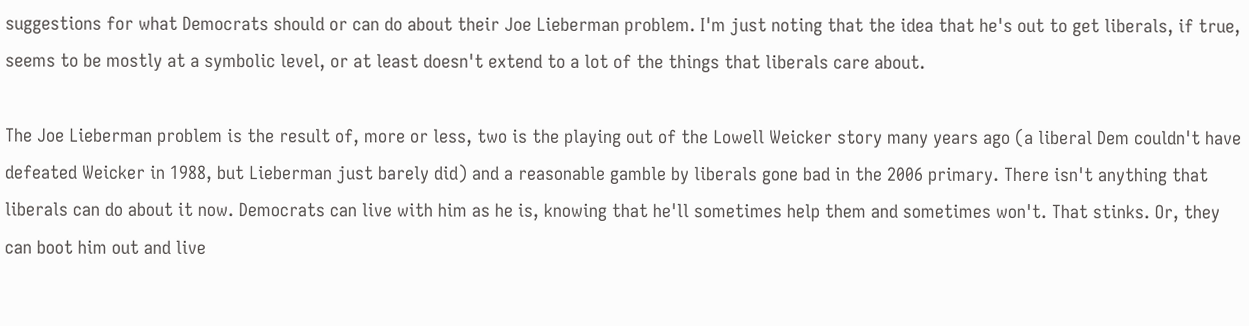suggestions for what Democrats should or can do about their Joe Lieberman problem. I'm just noting that the idea that he's out to get liberals, if true, seems to be mostly at a symbolic level, or at least doesn't extend to a lot of the things that liberals care about.

The Joe Lieberman problem is the result of, more or less, two is the playing out of the Lowell Weicker story many years ago (a liberal Dem couldn't have defeated Weicker in 1988, but Lieberman just barely did) and a reasonable gamble by liberals gone bad in the 2006 primary. There isn't anything that liberals can do about it now. Democrats can live with him as he is, knowing that he'll sometimes help them and sometimes won't. That stinks. Or, they can boot him out and live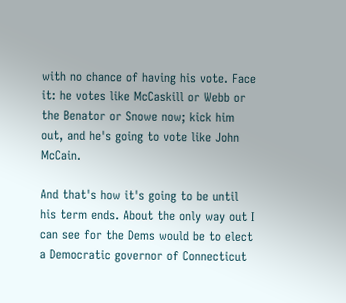with no chance of having his vote. Face it: he votes like McCaskill or Webb or the Benator or Snowe now; kick him out, and he's going to vote like John McCain.

And that's how it's going to be until his term ends. About the only way out I can see for the Dems would be to elect a Democratic governor of Connecticut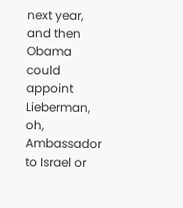next year, and then Obama could appoint Lieberman, oh, Ambassador to Israel or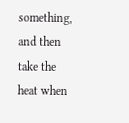something, and then take the heat when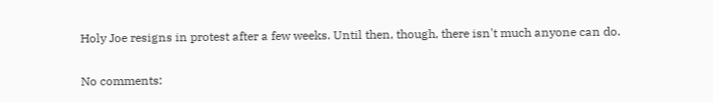Holy Joe resigns in protest after a few weeks. Until then, though, there isn't much anyone can do.

No comments: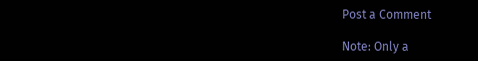Post a Comment

Note: Only a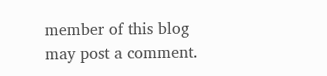member of this blog may post a comment.